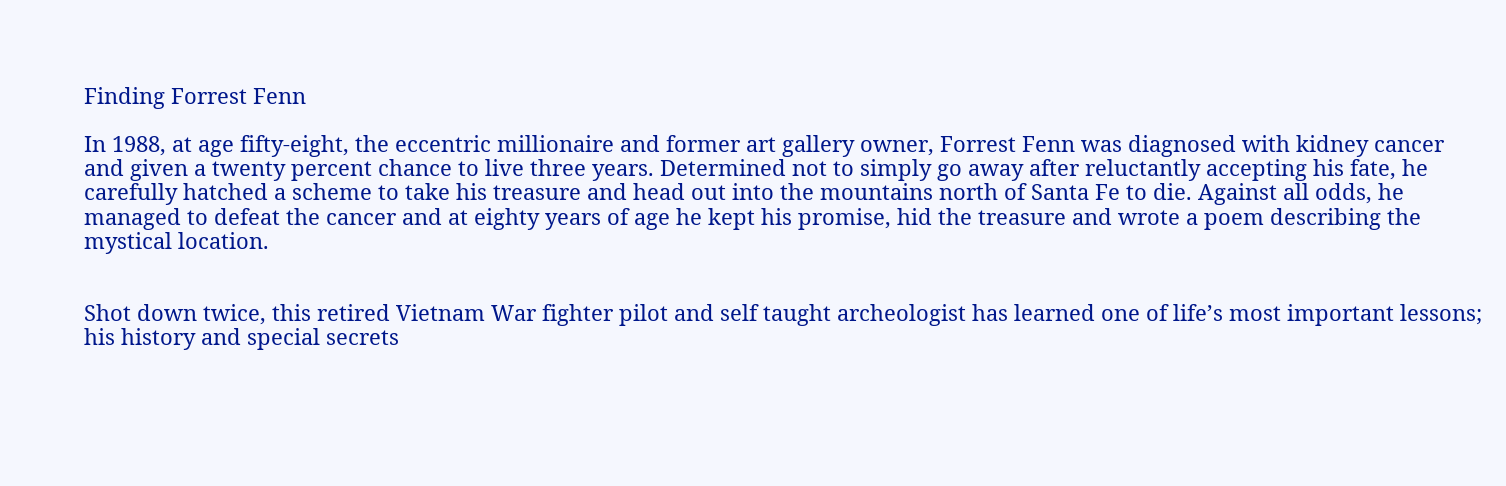Finding Forrest Fenn

In 1988, at age fifty-eight, the eccentric millionaire and former art gallery owner, Forrest Fenn was diagnosed with kidney cancer and given a twenty percent chance to live three years. Determined not to simply go away after reluctantly accepting his fate, he carefully hatched a scheme to take his treasure and head out into the mountains north of Santa Fe to die. Against all odds, he managed to defeat the cancer and at eighty years of age he kept his promise, hid the treasure and wrote a poem describing the mystical location.


Shot down twice, this retired Vietnam War fighter pilot and self taught archeologist has learned one of life’s most important lessons; his history and special secrets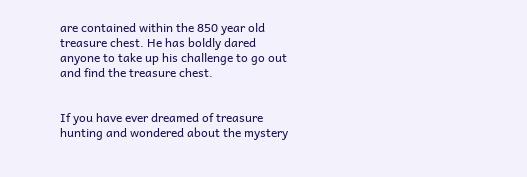are contained within the 850 year old treasure chest. He has boldly dared anyone to take up his challenge to go out and find the treasure chest.


If you have ever dreamed of treasure hunting and wondered about the mystery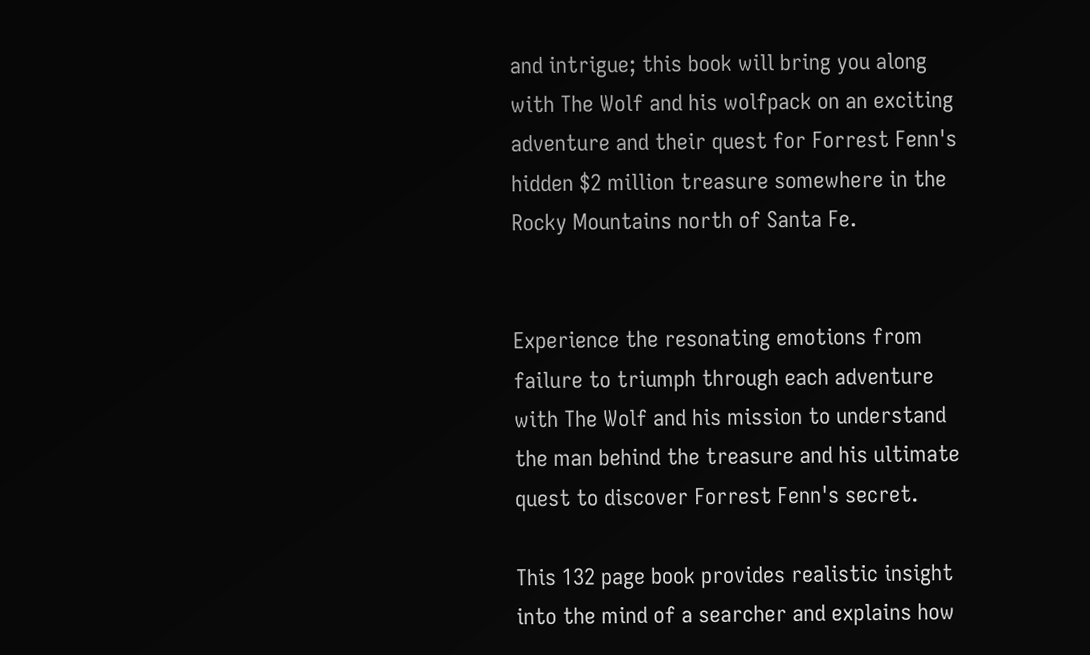and intrigue; this book will bring you along with The Wolf and his wolfpack on an exciting adventure and their quest for Forrest Fenn's hidden $2 million treasure somewhere in the Rocky Mountains north of Santa Fe.


Experience the resonating emotions from failure to triumph through each adventure with The Wolf and his mission to understand the man behind the treasure and his ultimate quest to discover Forrest Fenn's secret.

This 132 page book provides realistic insight into the mind of a searcher and explains how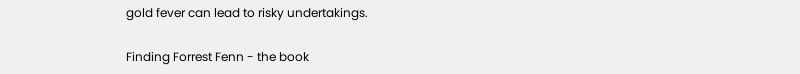gold fever can lead to risky undertakings.

Finding Forrest Fenn - the book